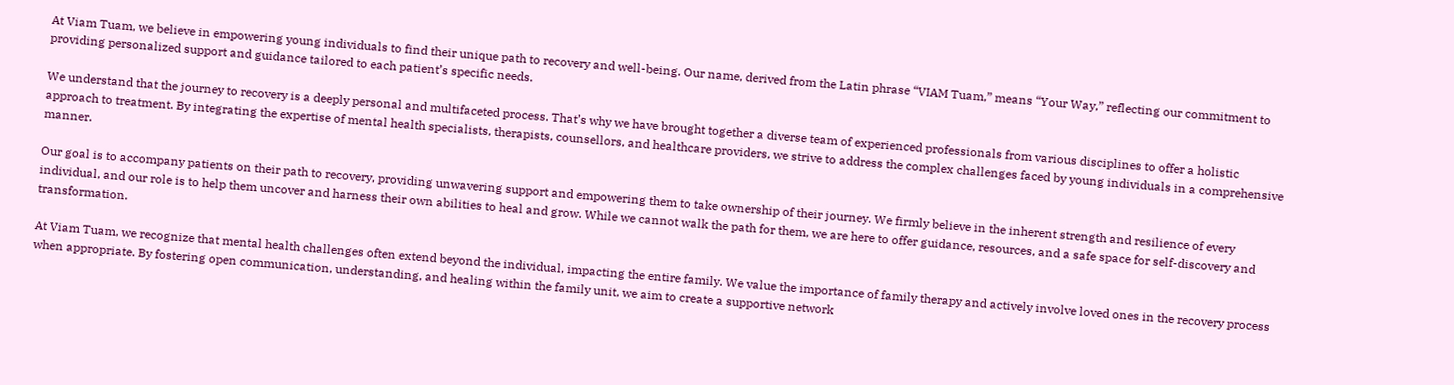At Viam Tuam, we believe in empowering young individuals to find their unique path to recovery and well-being. Our name, derived from the Latin phrase “VIAM Tuam,” means “Your Way,” reflecting our commitment to providing personalized support and guidance tailored to each patient’s specific needs.

We understand that the journey to recovery is a deeply personal and multifaceted process. That’s why we have brought together a diverse team of experienced professionals from various disciplines to offer a holistic approach to treatment. By integrating the expertise of mental health specialists, therapists, counsellors, and healthcare providers, we strive to address the complex challenges faced by young individuals in a comprehensive manner.

Our goal is to accompany patients on their path to recovery, providing unwavering support and empowering them to take ownership of their journey. We firmly believe in the inherent strength and resilience of every individual, and our role is to help them uncover and harness their own abilities to heal and grow. While we cannot walk the path for them, we are here to offer guidance, resources, and a safe space for self-discovery and transformation.

At Viam Tuam, we recognize that mental health challenges often extend beyond the individual, impacting the entire family. We value the importance of family therapy and actively involve loved ones in the recovery process when appropriate. By fostering open communication, understanding, and healing within the family unit, we aim to create a supportive network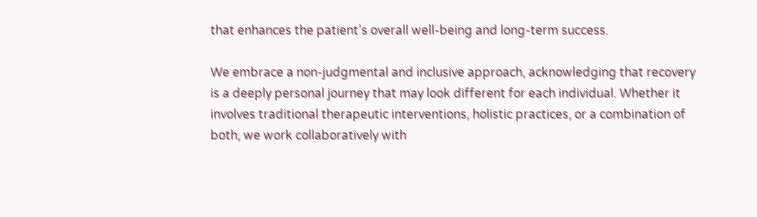that enhances the patient’s overall well-being and long-term success.

We embrace a non-judgmental and inclusive approach, acknowledging that recovery is a deeply personal journey that may look different for each individual. Whether it involves traditional therapeutic interventions, holistic practices, or a combination of both, we work collaboratively with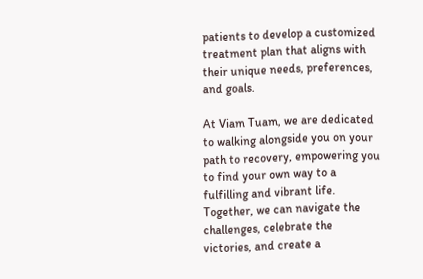patients to develop a customized treatment plan that aligns with their unique needs, preferences, and goals.

At Viam Tuam, we are dedicated to walking alongside you on your path to recovery, empowering you to find your own way to a fulfilling and vibrant life. Together, we can navigate the challenges, celebrate the victories, and create a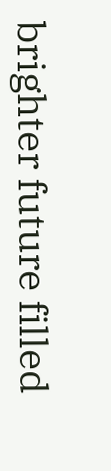brighter future filled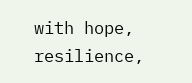with hope, resilience,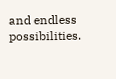and endless possibilities.